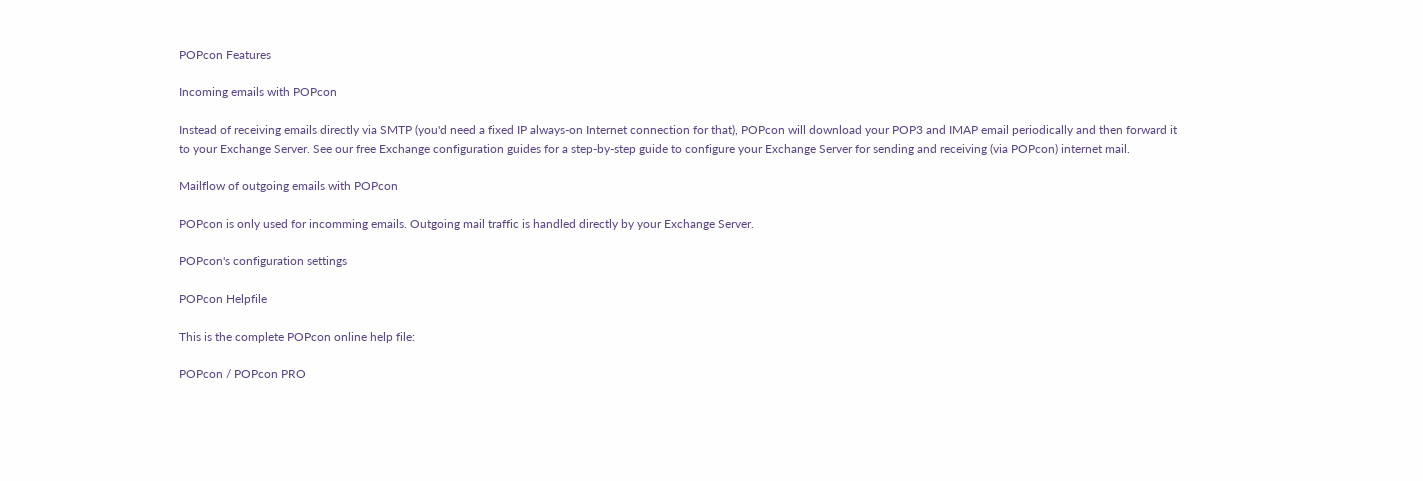POPcon Features

Incoming emails with POPcon

Instead of receiving emails directly via SMTP (you'd need a fixed IP always-on Internet connection for that), POPcon will download your POP3 and IMAP email periodically and then forward it to your Exchange Server. See our free Exchange configuration guides for a step-by-step guide to configure your Exchange Server for sending and receiving (via POPcon) internet mail.

Mailflow of outgoing emails with POPcon

POPcon is only used for incomming emails. Outgoing mail traffic is handled directly by your Exchange Server.

POPcon's configuration settings

POPcon Helpfile

This is the complete POPcon online help file:

POPcon / POPcon PRO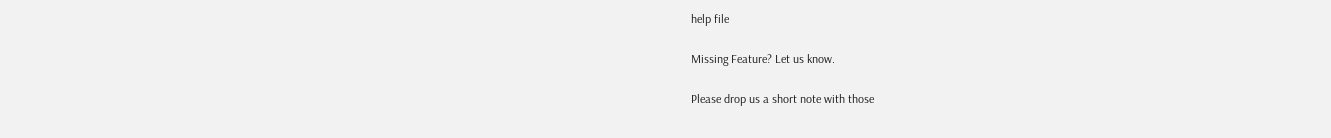help file

Missing Feature? Let us know.

Please drop us a short note with those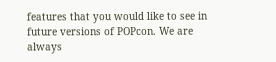features that you would like to see in future versions of POPcon. We are always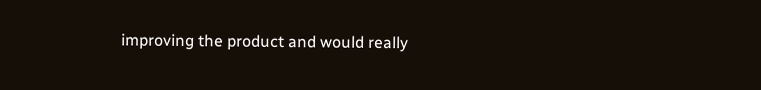improving the product and would really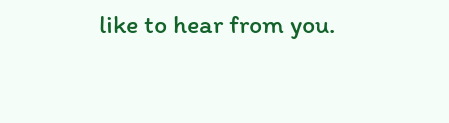like to hear from you.